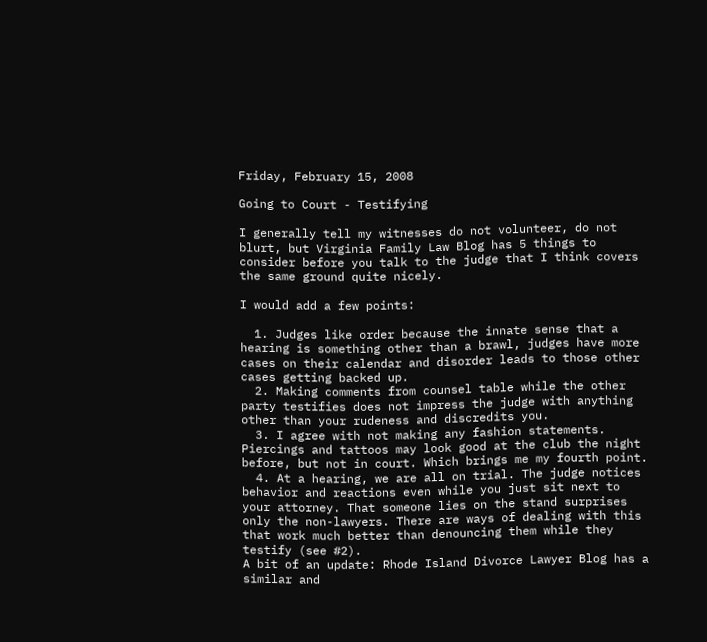Friday, February 15, 2008

Going to Court - Testifying

I generally tell my witnesses do not volunteer, do not blurt, but Virginia Family Law Blog has 5 things to consider before you talk to the judge that I think covers the same ground quite nicely.

I would add a few points:

  1. Judges like order because the innate sense that a hearing is something other than a brawl, judges have more cases on their calendar and disorder leads to those other cases getting backed up.
  2. Making comments from counsel table while the other party testifies does not impress the judge with anything other than your rudeness and discredits you.
  3. I agree with not making any fashion statements. Piercings and tattoos may look good at the club the night before, but not in court. Which brings me my fourth point.
  4. At a hearing, we are all on trial. The judge notices behavior and reactions even while you just sit next to your attorney. That someone lies on the stand surprises only the non-lawyers. There are ways of dealing with this that work much better than denouncing them while they testify (see #2).
A bit of an update: Rhode Island Divorce Lawyer Blog has a similar and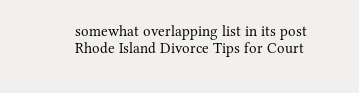somewhat overlapping list in its post Rhode Island Divorce Tips for Court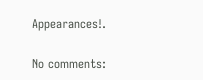Appearances!.

No comments: